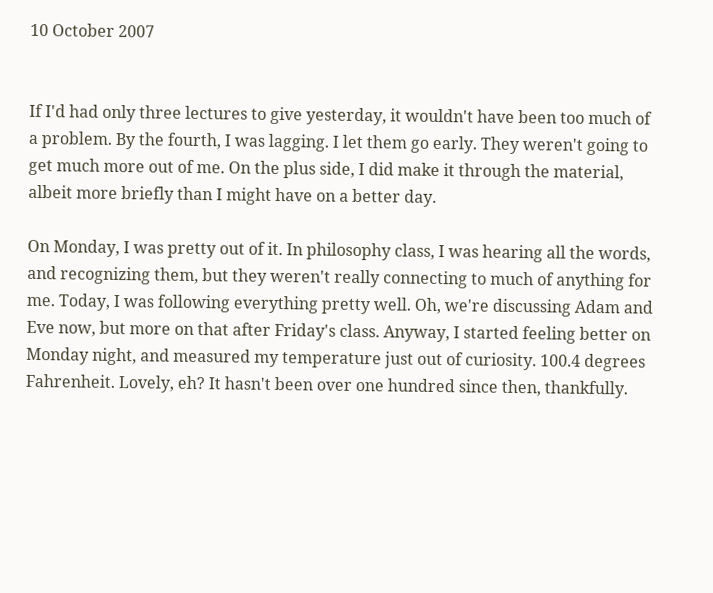10 October 2007


If I'd had only three lectures to give yesterday, it wouldn't have been too much of a problem. By the fourth, I was lagging. I let them go early. They weren't going to get much more out of me. On the plus side, I did make it through the material, albeit more briefly than I might have on a better day.

On Monday, I was pretty out of it. In philosophy class, I was hearing all the words, and recognizing them, but they weren't really connecting to much of anything for me. Today, I was following everything pretty well. Oh, we're discussing Adam and Eve now, but more on that after Friday's class. Anyway, I started feeling better on Monday night, and measured my temperature just out of curiosity. 100.4 degrees Fahrenheit. Lovely, eh? It hasn't been over one hundred since then, thankfully.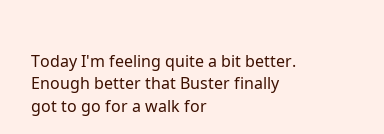Today I'm feeling quite a bit better. Enough better that Buster finally got to go for a walk for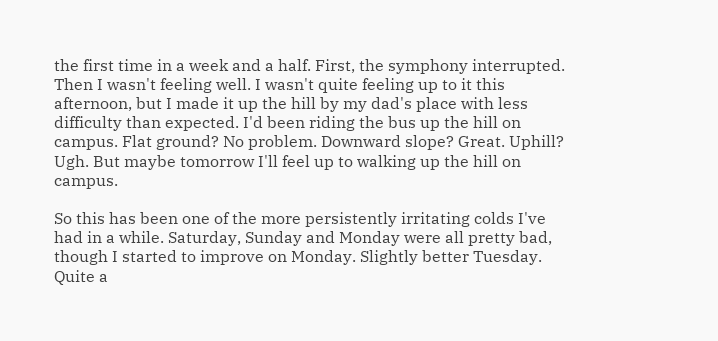the first time in a week and a half. First, the symphony interrupted. Then I wasn't feeling well. I wasn't quite feeling up to it this afternoon, but I made it up the hill by my dad's place with less difficulty than expected. I'd been riding the bus up the hill on campus. Flat ground? No problem. Downward slope? Great. Uphill? Ugh. But maybe tomorrow I'll feel up to walking up the hill on campus.

So this has been one of the more persistently irritating colds I've had in a while. Saturday, Sunday and Monday were all pretty bad, though I started to improve on Monday. Slightly better Tuesday. Quite a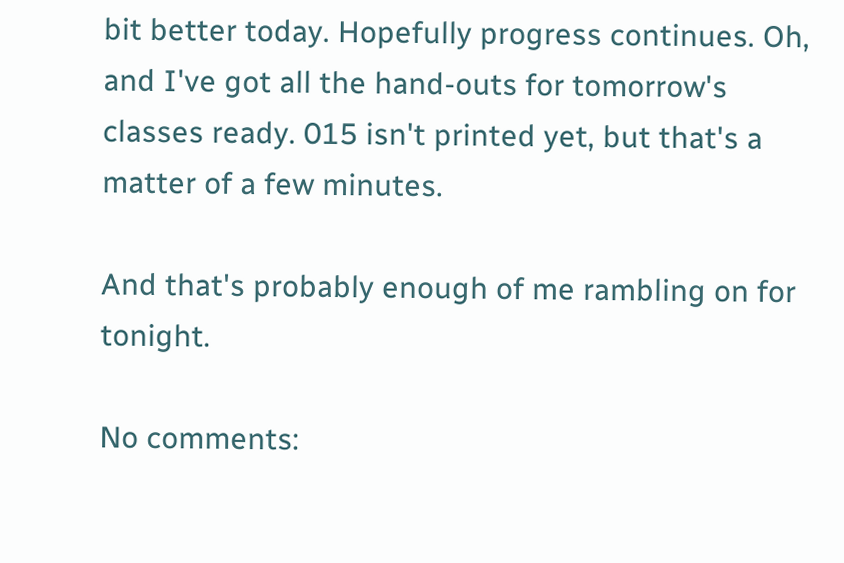bit better today. Hopefully progress continues. Oh, and I've got all the hand-outs for tomorrow's classes ready. 015 isn't printed yet, but that's a matter of a few minutes.

And that's probably enough of me rambling on for tonight.

No comments: